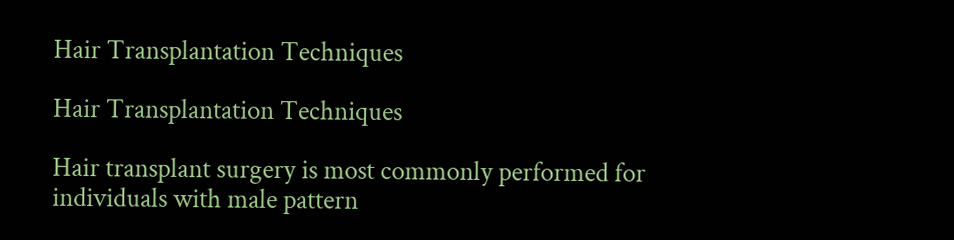Hair Transplantation Techniques

Hair Transplantation Techniques

Hair transplant surgery is most commonly performed for individuals with male pattern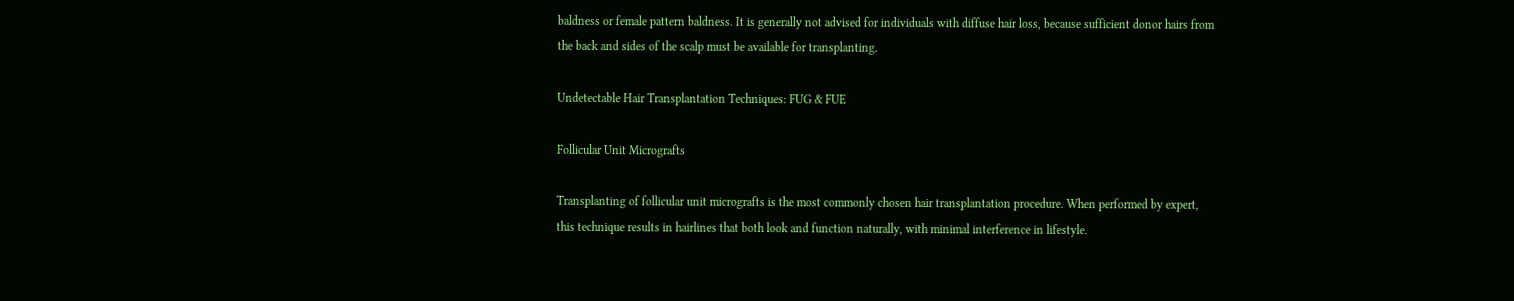baldness or female pattern baldness. It is generally not advised for individuals with diffuse hair loss, because sufficient donor hairs from the back and sides of the scalp must be available for transplanting.

Undetectable Hair Transplantation Techniques: FUG & FUE

Follicular Unit Micrografts

Transplanting of follicular unit micrografts is the most commonly chosen hair transplantation procedure. When performed by expert, this technique results in hairlines that both look and function naturally, with minimal interference in lifestyle.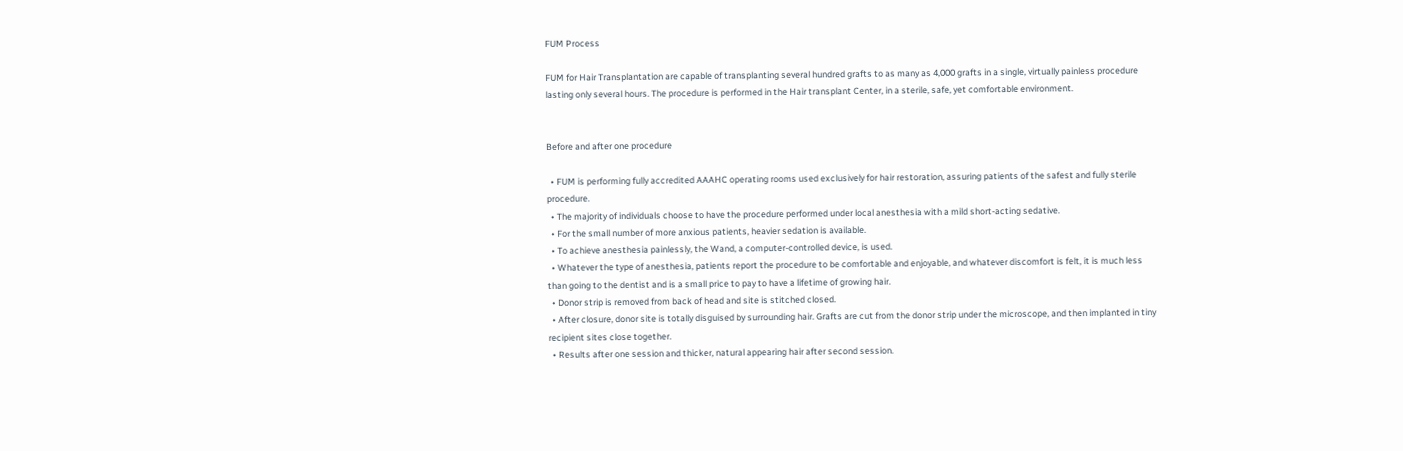FUM Process

FUM for Hair Transplantation are capable of transplanting several hundred grafts to as many as 4,000 grafts in a single, virtually painless procedure lasting only several hours. The procedure is performed in the Hair transplant Center, in a sterile, safe, yet comfortable environment.


Before and after one procedure

  • FUM is performing fully accredited AAAHC operating rooms used exclusively for hair restoration, assuring patients of the safest and fully sterile procedure.
  • The majority of individuals choose to have the procedure performed under local anesthesia with a mild short-acting sedative.
  • For the small number of more anxious patients, heavier sedation is available.
  • To achieve anesthesia painlessly, the Wand, a computer-controlled device, is used.
  • Whatever the type of anesthesia, patients report the procedure to be comfortable and enjoyable, and whatever discomfort is felt, it is much less than going to the dentist and is a small price to pay to have a lifetime of growing hair.
  • Donor strip is removed from back of head and site is stitched closed.
  • After closure, donor site is totally disguised by surrounding hair. Grafts are cut from the donor strip under the microscope, and then implanted in tiny recipient sites close together.
  • Results after one session and thicker, natural appearing hair after second session.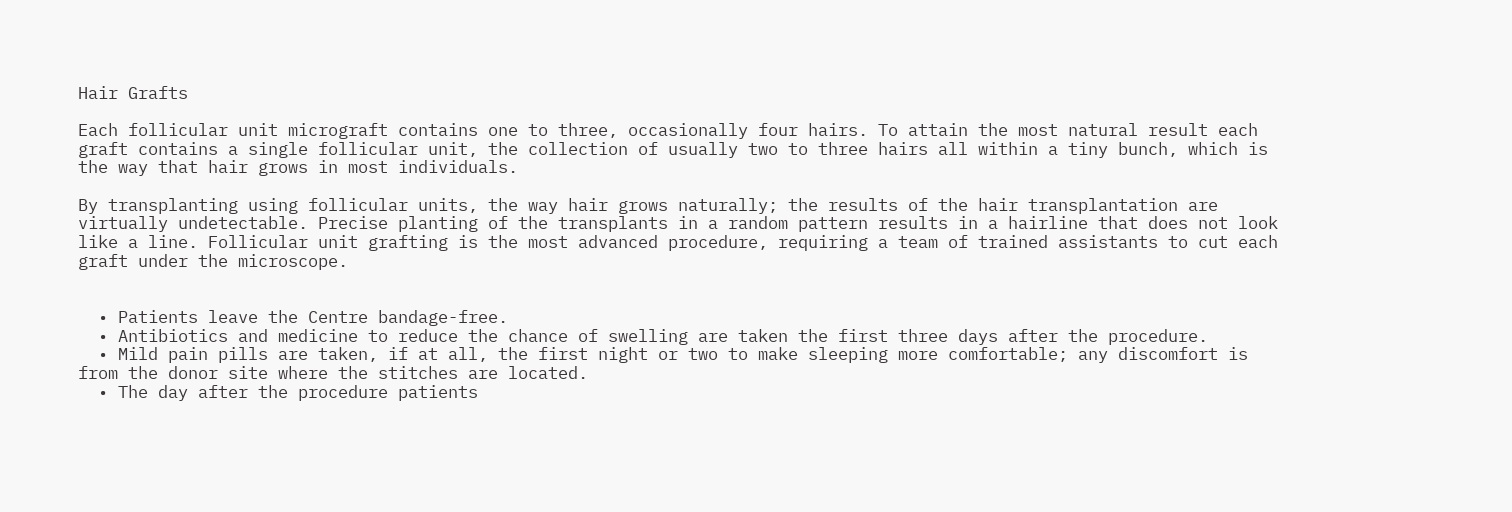Hair Grafts

Each follicular unit micrograft contains one to three, occasionally four hairs. To attain the most natural result each graft contains a single follicular unit, the collection of usually two to three hairs all within a tiny bunch, which is the way that hair grows in most individuals.

By transplanting using follicular units, the way hair grows naturally; the results of the hair transplantation are virtually undetectable. Precise planting of the transplants in a random pattern results in a hairline that does not look like a line. Follicular unit grafting is the most advanced procedure, requiring a team of trained assistants to cut each graft under the microscope.


  • Patients leave the Centre bandage-free.
  • Antibiotics and medicine to reduce the chance of swelling are taken the first three days after the procedure.
  • Mild pain pills are taken, if at all, the first night or two to make sleeping more comfortable; any discomfort is from the donor site where the stitches are located.
  • The day after the procedure patients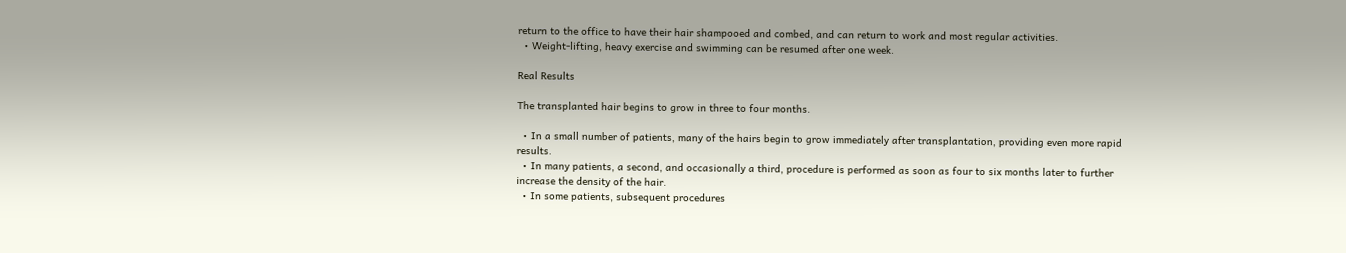return to the office to have their hair shampooed and combed, and can return to work and most regular activities.
  • Weight-lifting, heavy exercise and swimming can be resumed after one week.

Real Results

The transplanted hair begins to grow in three to four months.

  • In a small number of patients, many of the hairs begin to grow immediately after transplantation, providing even more rapid results.
  • In many patients, a second, and occasionally a third, procedure is performed as soon as four to six months later to further increase the density of the hair.
  • In some patients, subsequent procedures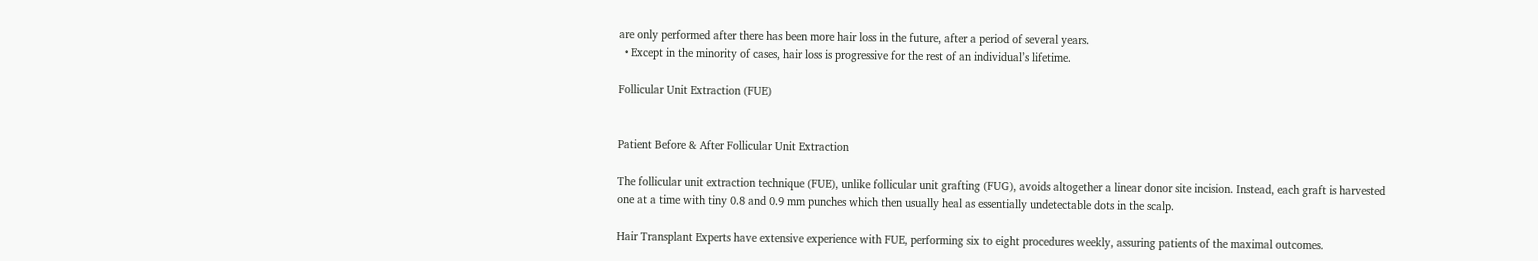are only performed after there has been more hair loss in the future, after a period of several years.
  • Except in the minority of cases, hair loss is progressive for the rest of an individual’s lifetime.

Follicular Unit Extraction (FUE)


Patient Before & After Follicular Unit Extraction

The follicular unit extraction technique (FUE), unlike follicular unit grafting (FUG), avoids altogether a linear donor site incision. Instead, each graft is harvested one at a time with tiny 0.8 and 0.9 mm punches which then usually heal as essentially undetectable dots in the scalp.

Hair Transplant Experts have extensive experience with FUE, performing six to eight procedures weekly, assuring patients of the maximal outcomes.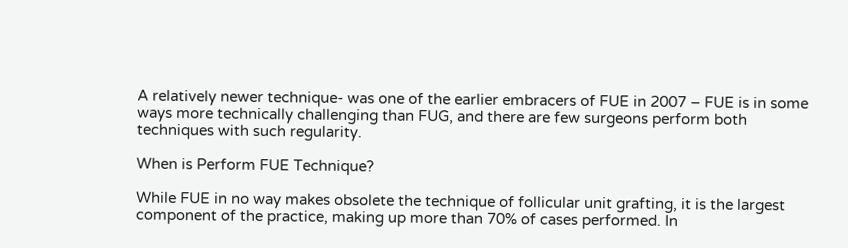A relatively newer technique- was one of the earlier embracers of FUE in 2007 – FUE is in some ways more technically challenging than FUG, and there are few surgeons perform both techniques with such regularity.

When is Perform FUE Technique?

While FUE in no way makes obsolete the technique of follicular unit grafting, it is the largest component of the practice, making up more than 70% of cases performed. In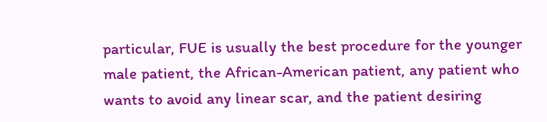particular, FUE is usually the best procedure for the younger male patient, the African-American patient, any patient who wants to avoid any linear scar, and the patient desiring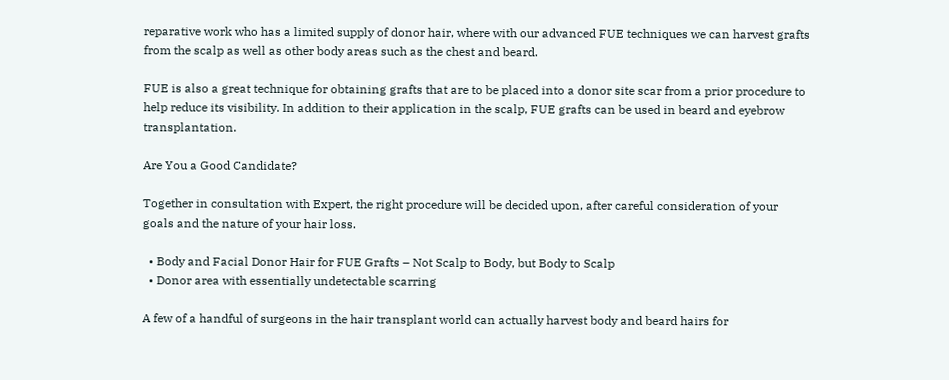reparative work who has a limited supply of donor hair, where with our advanced FUE techniques we can harvest grafts from the scalp as well as other body areas such as the chest and beard.

FUE is also a great technique for obtaining grafts that are to be placed into a donor site scar from a prior procedure to help reduce its visibility. In addition to their application in the scalp, FUE grafts can be used in beard and eyebrow transplantation.

Are You a Good Candidate?

Together in consultation with Expert, the right procedure will be decided upon, after careful consideration of your goals and the nature of your hair loss.

  • Body and Facial Donor Hair for FUE Grafts – Not Scalp to Body, but Body to Scalp
  • Donor area with essentially undetectable scarring

A few of a handful of surgeons in the hair transplant world can actually harvest body and beard hairs for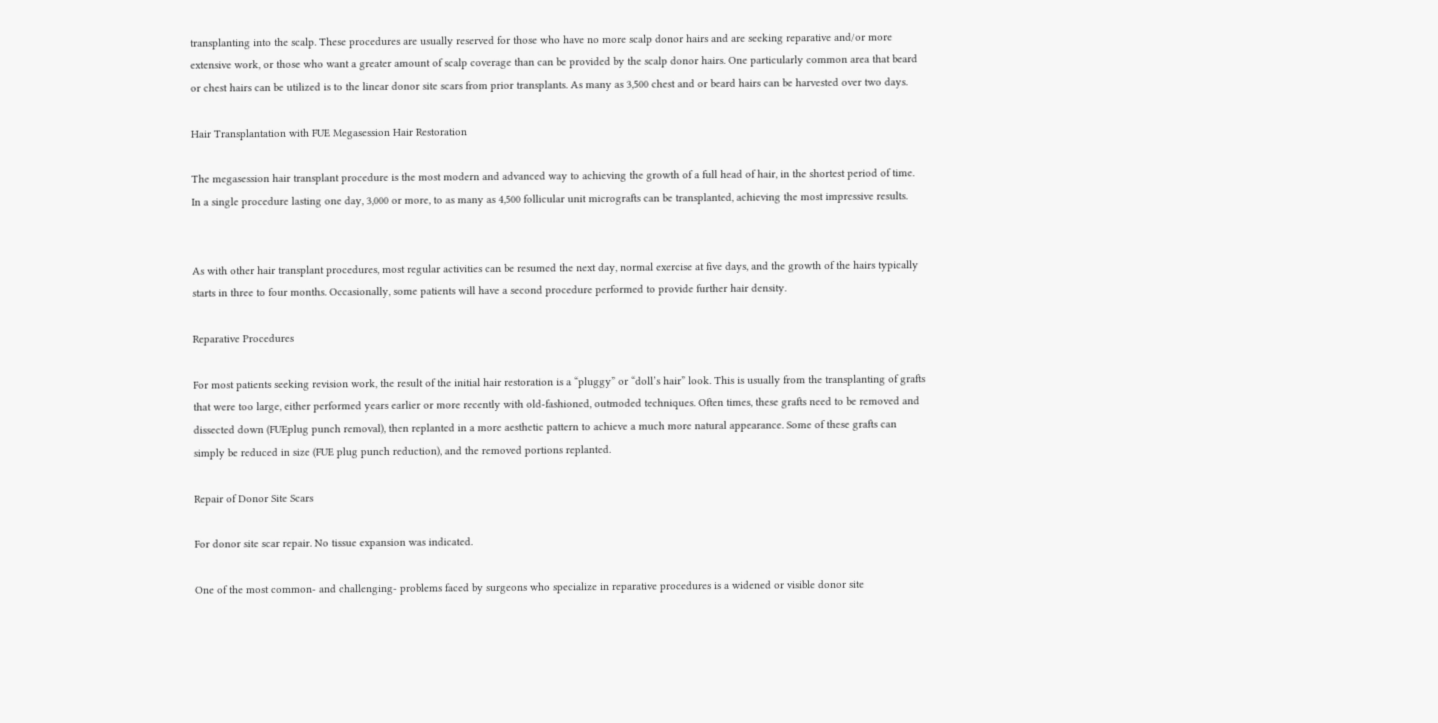transplanting into the scalp. These procedures are usually reserved for those who have no more scalp donor hairs and are seeking reparative and/or more extensive work, or those who want a greater amount of scalp coverage than can be provided by the scalp donor hairs. One particularly common area that beard or chest hairs can be utilized is to the linear donor site scars from prior transplants. As many as 3,500 chest and or beard hairs can be harvested over two days.

Hair Transplantation with FUE Megasession Hair Restoration

The megasession hair transplant procedure is the most modern and advanced way to achieving the growth of a full head of hair, in the shortest period of time. In a single procedure lasting one day, 3,000 or more, to as many as 4,500 follicular unit micrografts can be transplanted, achieving the most impressive results.


As with other hair transplant procedures, most regular activities can be resumed the next day, normal exercise at five days, and the growth of the hairs typically starts in three to four months. Occasionally, some patients will have a second procedure performed to provide further hair density.

Reparative Procedures

For most patients seeking revision work, the result of the initial hair restoration is a “pluggy” or “doll’s hair” look. This is usually from the transplanting of grafts that were too large, either performed years earlier or more recently with old-fashioned, outmoded techniques. Often times, these grafts need to be removed and dissected down (FUEplug punch removal), then replanted in a more aesthetic pattern to achieve a much more natural appearance. Some of these grafts can simply be reduced in size (FUE plug punch reduction), and the removed portions replanted.

Repair of Donor Site Scars

For donor site scar repair. No tissue expansion was indicated.

One of the most common- and challenging- problems faced by surgeons who specialize in reparative procedures is a widened or visible donor site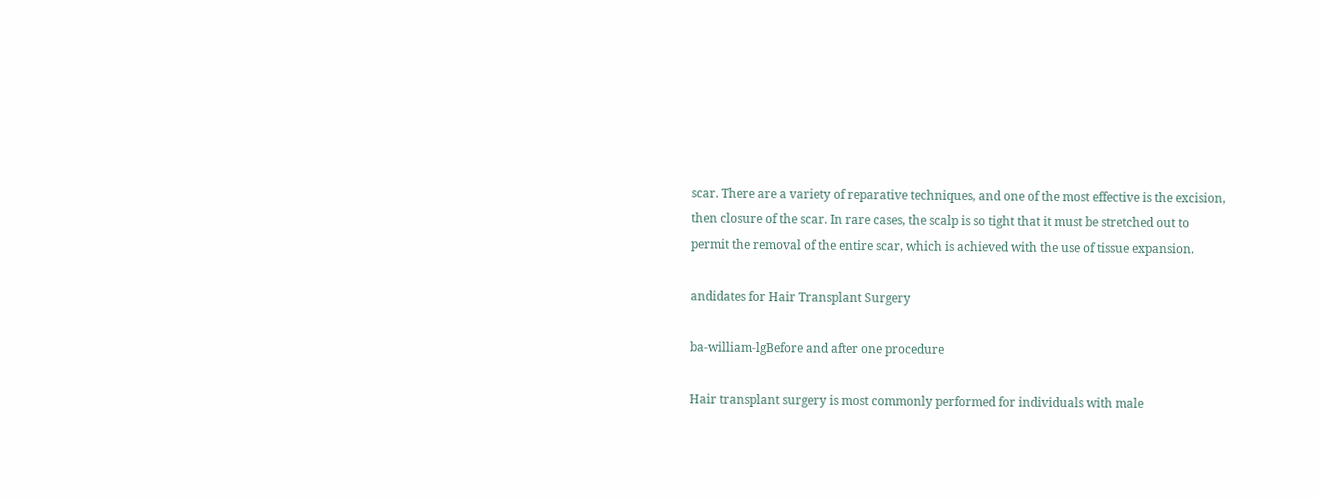scar. There are a variety of reparative techniques, and one of the most effective is the excision, then closure of the scar. In rare cases, the scalp is so tight that it must be stretched out to permit the removal of the entire scar, which is achieved with the use of tissue expansion.

andidates for Hair Transplant Surgery

ba-william-lgBefore and after one procedure

Hair transplant surgery is most commonly performed for individuals with male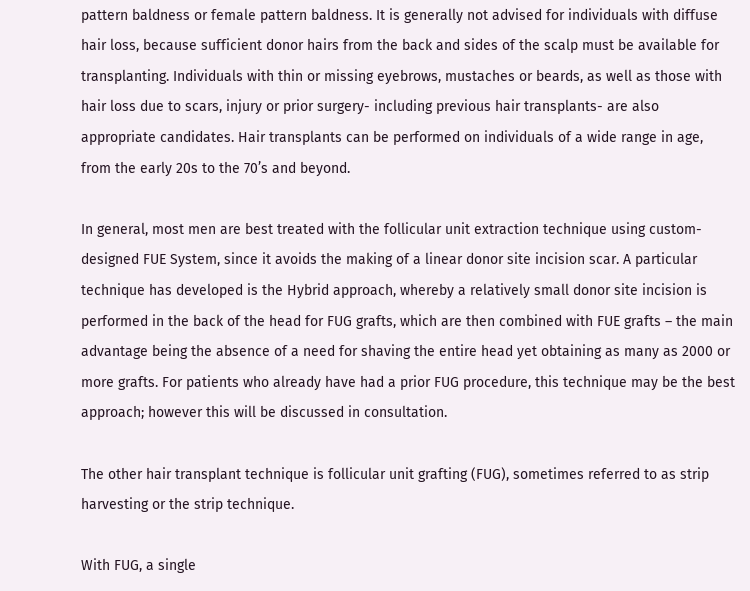pattern baldness or female pattern baldness. It is generally not advised for individuals with diffuse hair loss, because sufficient donor hairs from the back and sides of the scalp must be available for transplanting. Individuals with thin or missing eyebrows, mustaches or beards, as well as those with hair loss due to scars, injury or prior surgery- including previous hair transplants- are also appropriate candidates. Hair transplants can be performed on individuals of a wide range in age, from the early 20s to the 70’s and beyond.

In general, most men are best treated with the follicular unit extraction technique using custom-designed FUE System, since it avoids the making of a linear donor site incision scar. A particular technique has developed is the Hybrid approach, whereby a relatively small donor site incision is performed in the back of the head for FUG grafts, which are then combined with FUE grafts – the main advantage being the absence of a need for shaving the entire head yet obtaining as many as 2000 or more grafts. For patients who already have had a prior FUG procedure, this technique may be the best approach; however this will be discussed in consultation.

The other hair transplant technique is follicular unit grafting (FUG), sometimes referred to as strip harvesting or the strip technique.

With FUG, a single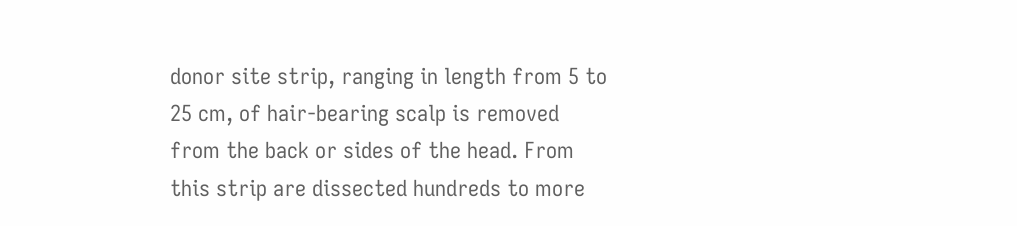donor site strip, ranging in length from 5 to 25 cm, of hair-bearing scalp is removed from the back or sides of the head. From this strip are dissected hundreds to more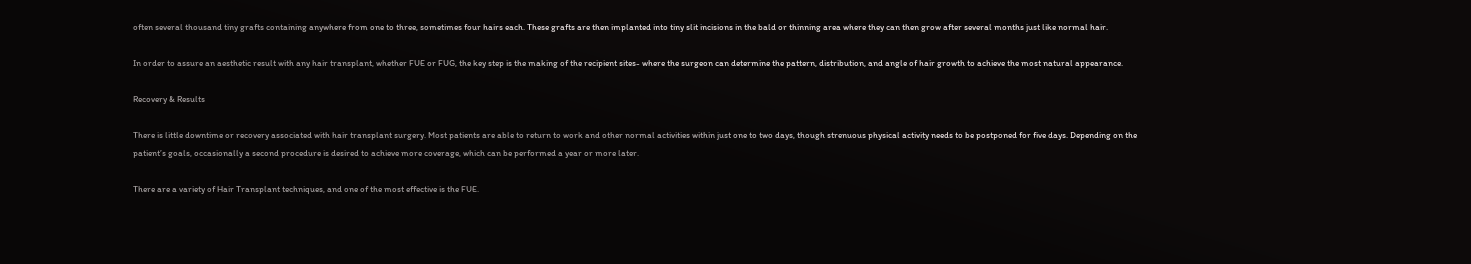often several thousand tiny grafts containing anywhere from one to three, sometimes four hairs each. These grafts are then implanted into tiny slit incisions in the bald or thinning area where they can then grow after several months just like normal hair.

In order to assure an aesthetic result with any hair transplant, whether FUE or FUG, the key step is the making of the recipient sites- where the surgeon can determine the pattern, distribution, and angle of hair growth to achieve the most natural appearance.

Recovery & Results

There is little downtime or recovery associated with hair transplant surgery. Most patients are able to return to work and other normal activities within just one to two days, though strenuous physical activity needs to be postponed for five days. Depending on the patient’s goals, occasionally a second procedure is desired to achieve more coverage, which can be performed a year or more later.

There are a variety of Hair Transplant techniques, and one of the most effective is the FUE.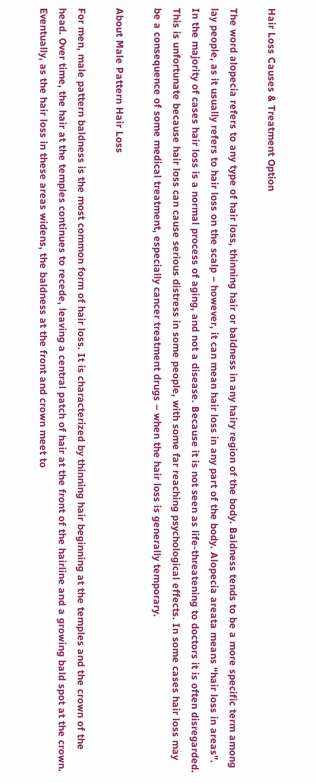Hair Loss Causes & Treatment Option

The word alopecia refers to any type of hair loss, thinning hair or baldness in any hairy region of the body. Baldness tends to be a more specific term among lay people, as it usually refers to hair loss on the scalp – however, it can mean hair loss in any part of the body. Alopecia areata means “hair loss in areas”. In the majority of cases hair loss is a normal process of aging, and not a disease. Because it is not seen as life-threatening to doctors it is often disregarded. This is unfortunate because hair loss can cause serious distress in some people, with some far reaching psychological effects. In some cases hair loss may be a consequence of some medical treatment, especially cancer treatment drugs – when the hair loss is generally temporary.

About Male Pattern Hair Loss

For men, male pattern baldness is the most common form of hair loss. It is characterized by thinning hair beginning at the temples and the crown of the head. Over time, the hair at the temples continues to recede, leaving a central patch of hair at the front of the hairline and a growing bald spot at the crown. Eventually, as the hair loss in these areas widens, the baldness at the front and crown meet to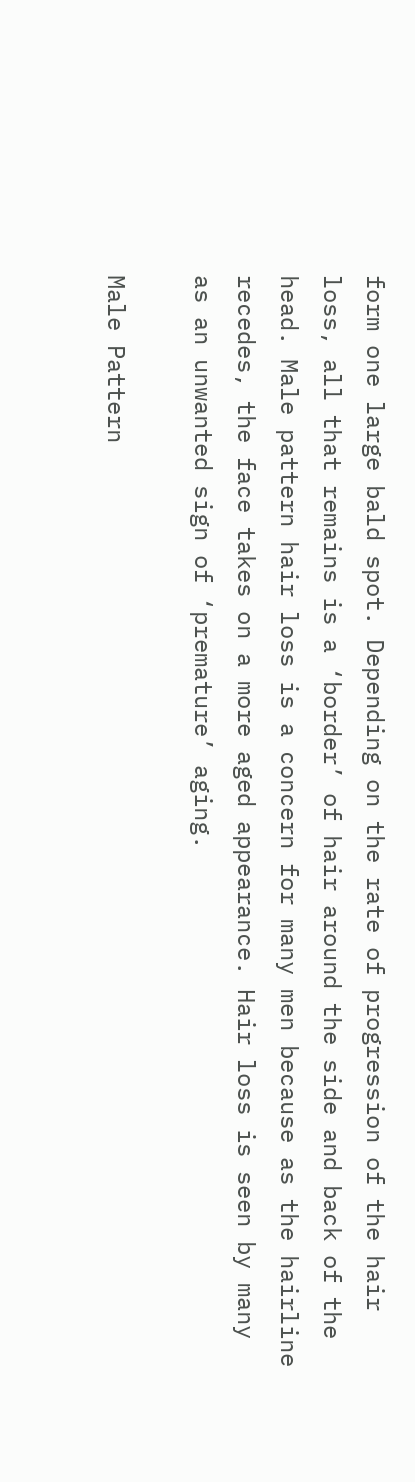form one large bald spot. Depending on the rate of progression of the hair loss, all that remains is a ‘border’ of hair around the side and back of the head. Male pattern hair loss is a concern for many men because as the hairline recedes, the face takes on a more aged appearance. Hair loss is seen by many as an unwanted sign of ‘premature’ aging.

Male Pattern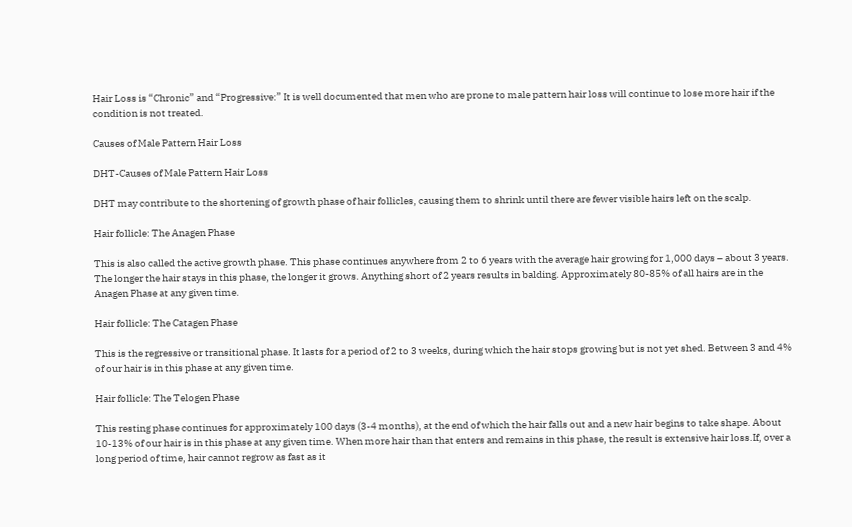Hair Loss is “Chronic” and “Progressive:” It is well documented that men who are prone to male pattern hair loss will continue to lose more hair if the condition is not treated.

Causes of Male Pattern Hair Loss

DHT-Causes of Male Pattern Hair Loss

DHT may contribute to the shortening of growth phase of hair follicles, causing them to shrink until there are fewer visible hairs left on the scalp.

Hair follicle: The Anagen Phase

This is also called the active growth phase. This phase continues anywhere from 2 to 6 years with the average hair growing for 1,000 days – about 3 years. The longer the hair stays in this phase, the longer it grows. Anything short of 2 years results in balding. Approximately 80-85% of all hairs are in the Anagen Phase at any given time.

Hair follicle: The Catagen Phase

This is the regressive or transitional phase. It lasts for a period of 2 to 3 weeks, during which the hair stops growing but is not yet shed. Between 3 and 4% of our hair is in this phase at any given time.

Hair follicle: The Telogen Phase

This resting phase continues for approximately 100 days (3-4 months), at the end of which the hair falls out and a new hair begins to take shape. About 10-13% of our hair is in this phase at any given time. When more hair than that enters and remains in this phase, the result is extensive hair loss.If, over a long period of time, hair cannot regrow as fast as it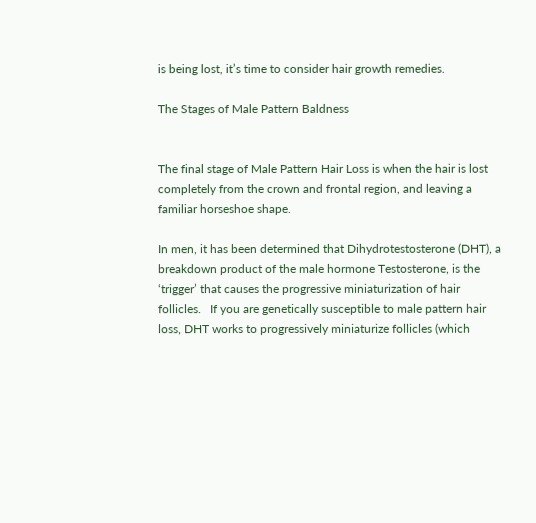is being lost, it’s time to consider hair growth remedies.

The Stages of Male Pattern Baldness


The final stage of Male Pattern Hair Loss is when the hair is lost completely from the crown and frontal region, and leaving a familiar horseshoe shape.

In men, it has been determined that Dihydrotestosterone (DHT), a breakdown product of the male hormone Testosterone, is the ‘trigger’ that causes the progressive miniaturization of hair follicles.   If you are genetically susceptible to male pattern hair loss, DHT works to progressively miniaturize follicles (which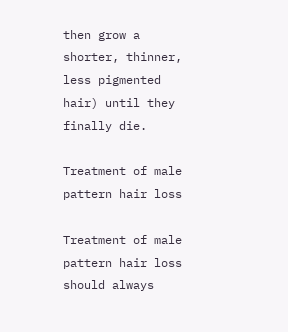then grow a shorter, thinner, less pigmented hair) until they finally die.

Treatment of male pattern hair loss

Treatment of male pattern hair loss should always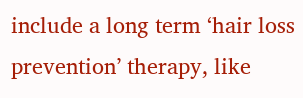include a long term ‘hair loss prevention’ therapy, like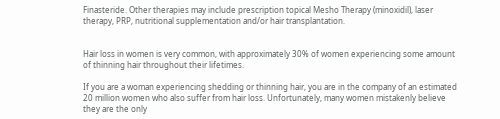Finasteride. Other therapies may include prescription topical Mesho Therapy (minoxidil), laser therapy, PRP, nutritional supplementation and/or hair transplantation.


Hair loss in women is very common, with approximately 30% of women experiencing some amount of thinning hair throughout their lifetimes.

If you are a woman experiencing shedding or thinning hair, you are in the company of an estimated 20 million women who also suffer from hair loss. Unfortunately, many women mistakenly believe they are the only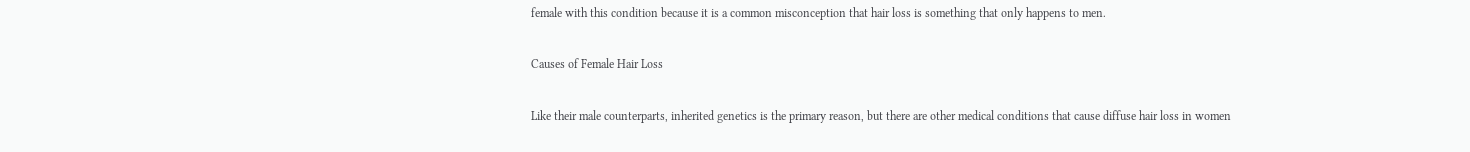female with this condition because it is a common misconception that hair loss is something that only happens to men.

Causes of Female Hair Loss

Like their male counterparts, inherited genetics is the primary reason, but there are other medical conditions that cause diffuse hair loss in women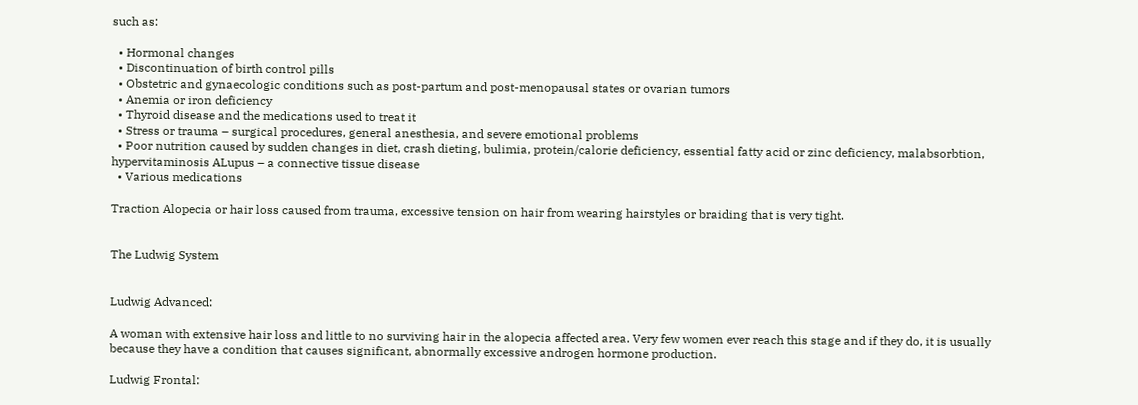such as:

  • Hormonal changes
  • Discontinuation of birth control pills
  • Obstetric and gynaecologic conditions such as post-partum and post-menopausal states or ovarian tumors
  • Anemia or iron deficiency
  • Thyroid disease and the medications used to treat it
  • Stress or trauma – surgical procedures, general anesthesia, and severe emotional problems
  • Poor nutrition caused by sudden changes in diet, crash dieting, bulimia, protein/calorie deficiency, essential fatty acid or zinc deficiency, malabsorbtion, hypervitaminosis ALupus – a connective tissue disease
  • Various medications

Traction Alopecia or hair loss caused from trauma, excessive tension on hair from wearing hairstyles or braiding that is very tight.


The Ludwig System


Ludwig Advanced:

A woman with extensive hair loss and little to no surviving hair in the alopecia affected area. Very few women ever reach this stage and if they do, it is usually because they have a condition that causes significant, abnormally excessive androgen hormone production.

Ludwig Frontal: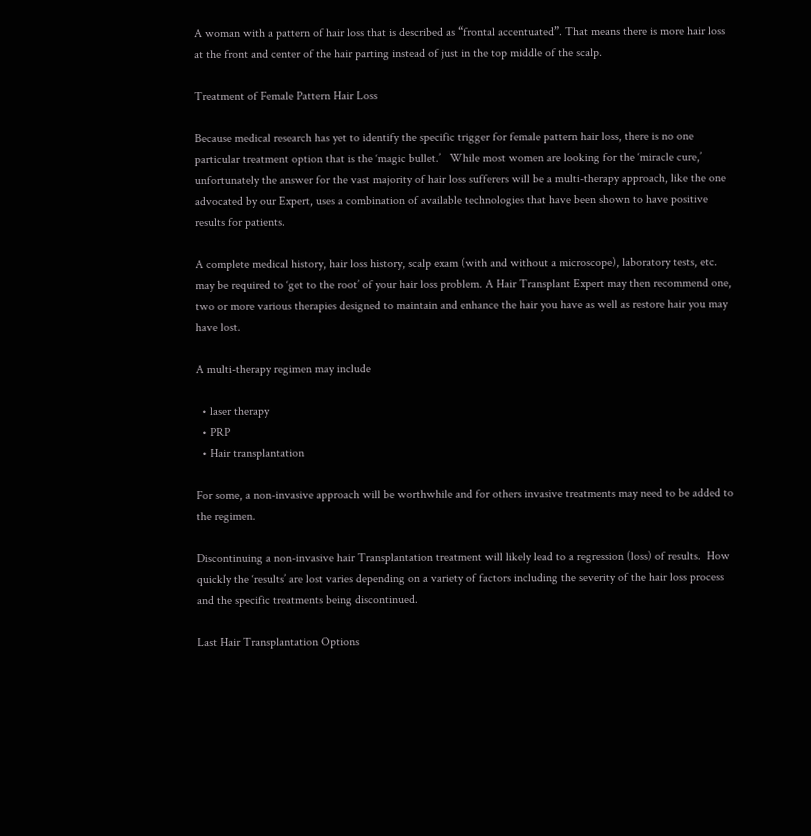A woman with a pattern of hair loss that is described as “frontal accentuated”. That means there is more hair loss at the front and center of the hair parting instead of just in the top middle of the scalp.

Treatment of Female Pattern Hair Loss

Because medical research has yet to identify the specific trigger for female pattern hair loss, there is no one particular treatment option that is the ‘magic bullet.’   While most women are looking for the ‘miracle cure,’ unfortunately the answer for the vast majority of hair loss sufferers will be a multi-therapy approach, like the one advocated by our Expert, uses a combination of available technologies that have been shown to have positive results for patients.

A complete medical history, hair loss history, scalp exam (with and without a microscope), laboratory tests, etc. may be required to ‘get to the root’ of your hair loss problem. A Hair Transplant Expert may then recommend one, two or more various therapies designed to maintain and enhance the hair you have as well as restore hair you may have lost.

A multi-therapy regimen may include

  • laser therapy
  • PRP
  • Hair transplantation

For some, a non-invasive approach will be worthwhile and for others invasive treatments may need to be added to the regimen.

Discontinuing a non-invasive hair Transplantation treatment will likely lead to a regression (loss) of results.  How quickly the ‘results’ are lost varies depending on a variety of factors including the severity of the hair loss process and the specific treatments being discontinued.

Last Hair Transplantation Options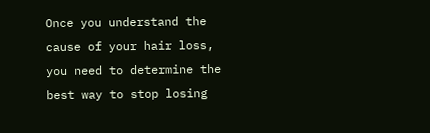Once you understand the cause of your hair loss, you need to determine the best way to stop losing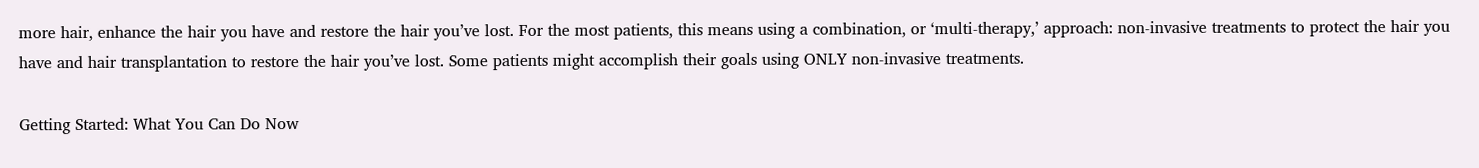more hair, enhance the hair you have and restore the hair you’ve lost. For the most patients, this means using a combination, or ‘multi-therapy,’ approach: non-invasive treatments to protect the hair you have and hair transplantation to restore the hair you’ve lost. Some patients might accomplish their goals using ONLY non-invasive treatments.

Getting Started: What You Can Do Now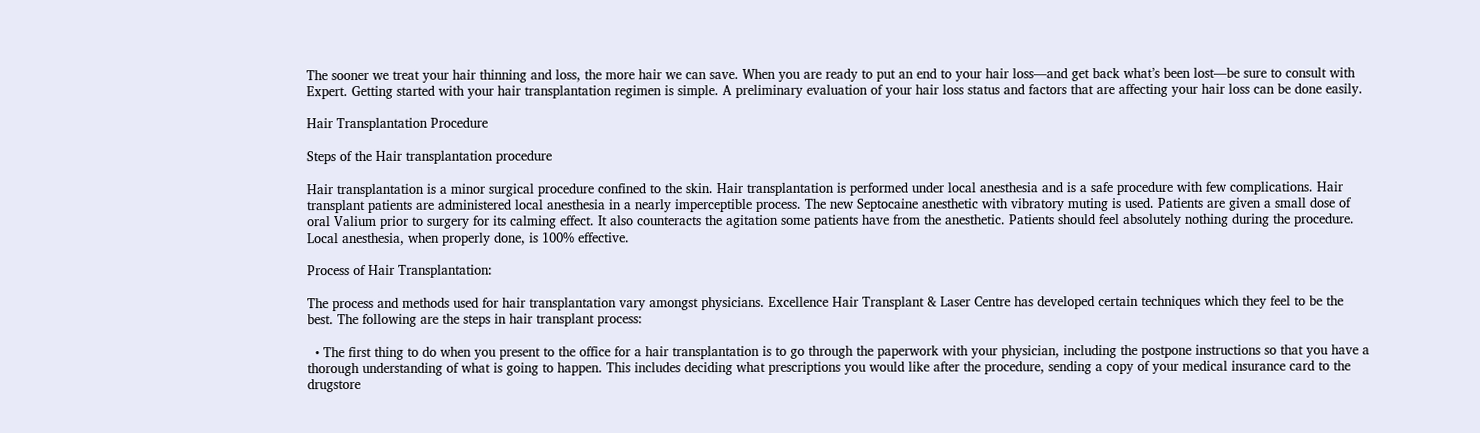The sooner we treat your hair thinning and loss, the more hair we can save. When you are ready to put an end to your hair loss—and get back what’s been lost—be sure to consult with Expert. Getting started with your hair transplantation regimen is simple. A preliminary evaluation of your hair loss status and factors that are affecting your hair loss can be done easily.

Hair Transplantation Procedure

Steps of the Hair transplantation procedure

Hair transplantation is a minor surgical procedure confined to the skin. Hair transplantation is performed under local anesthesia and is a safe procedure with few complications. Hair transplant patients are administered local anesthesia in a nearly imperceptible process. The new Septocaine anesthetic with vibratory muting is used. Patients are given a small dose of oral Valium prior to surgery for its calming effect. It also counteracts the agitation some patients have from the anesthetic. Patients should feel absolutely nothing during the procedure. Local anesthesia, when properly done, is 100% effective.

Process of Hair Transplantation:

The process and methods used for hair transplantation vary amongst physicians. Excellence Hair Transplant & Laser Centre has developed certain techniques which they feel to be the best. The following are the steps in hair transplant process:

  • The first thing to do when you present to the office for a hair transplantation is to go through the paperwork with your physician, including the postpone instructions so that you have a thorough understanding of what is going to happen. This includes deciding what prescriptions you would like after the procedure, sending a copy of your medical insurance card to the drugstore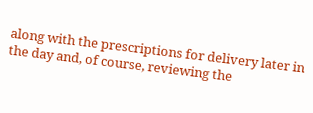along with the prescriptions for delivery later in the day and, of course, reviewing the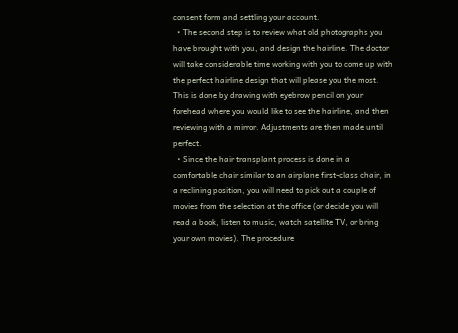consent form and settling your account.
  • The second step is to review what old photographs you have brought with you, and design the hairline. The doctor will take considerable time working with you to come up with the perfect hairline design that will please you the most. This is done by drawing with eyebrow pencil on your forehead where you would like to see the hairline, and then reviewing with a mirror. Adjustments are then made until perfect.
  • Since the hair transplant process is done in a comfortable chair similar to an airplane first-class chair, in a reclining position, you will need to pick out a couple of movies from the selection at the office (or decide you will read a book, listen to music, watch satellite TV, or bring your own movies). The procedure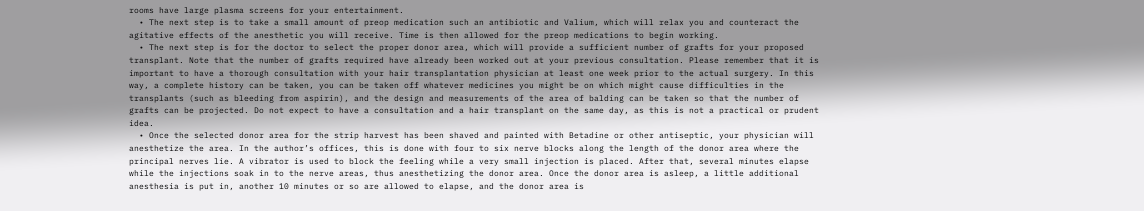rooms have large plasma screens for your entertainment.
  • The next step is to take a small amount of preop medication such an antibiotic and Valium, which will relax you and counteract the agitative effects of the anesthetic you will receive. Time is then allowed for the preop medications to begin working.
  • The next step is for the doctor to select the proper donor area, which will provide a sufficient number of grafts for your proposed transplant. Note that the number of grafts required have already been worked out at your previous consultation. Please remember that it is important to have a thorough consultation with your hair transplantation physician at least one week prior to the actual surgery. In this way, a complete history can be taken, you can be taken off whatever medicines you might be on which might cause difficulties in the transplants (such as bleeding from aspirin), and the design and measurements of the area of balding can be taken so that the number of grafts can be projected. Do not expect to have a consultation and a hair transplant on the same day, as this is not a practical or prudent idea.
  • Once the selected donor area for the strip harvest has been shaved and painted with Betadine or other antiseptic, your physician will anesthetize the area. In the author’s offices, this is done with four to six nerve blocks along the length of the donor area where the principal nerves lie. A vibrator is used to block the feeling while a very small injection is placed. After that, several minutes elapse while the injections soak in to the nerve areas, thus anesthetizing the donor area. Once the donor area is asleep, a little additional anesthesia is put in, another 10 minutes or so are allowed to elapse, and the donor area is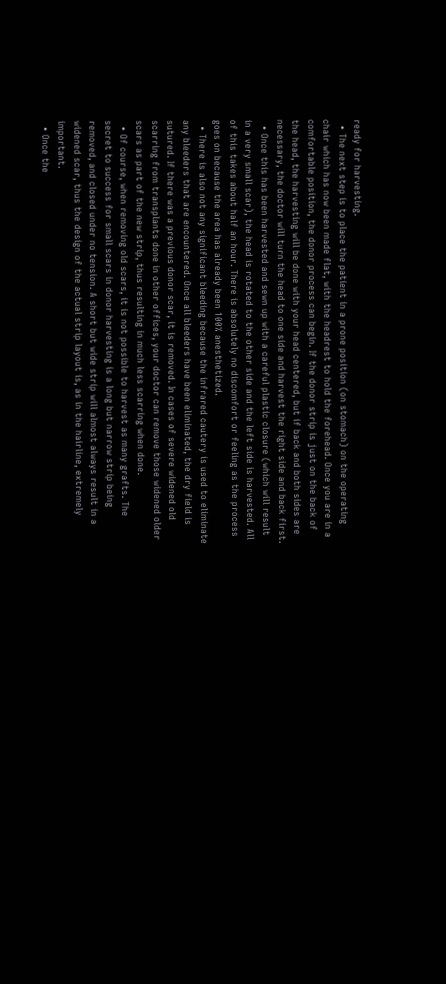ready for harvesting.
  • The next step is to place the patient in a prone position (on stomach) on the operating chair which has now been made flat, with the headrest to hold the forehead. Once you are in a comfortable position, the donor process can begin. If the donor strip is just on the back of the head, the harvesting will be done with your head centered, but if back and both sides are necessary, the doctor will turn the head to one side and harvest the right side and back first.
  • Once this has been harvested and sewn up with a careful plastic closure (which will result in a very small scar), the head is rotated to the other side and the left side is harvested. All of this takes about half an hour. There is absolutely no discomfort or feeling as the process goes on because the area has already been 100% anesthetized.
  • There is also not any significant bleeding because the infrared cautery is used to eliminate any bleeders that are encountered. Once all bleeders have been eliminated, the dry field is sutured. If there was a previous donor scar, it is removed. In cases of severe widened old scarring from transplants done in other offices, your doctor can remove those widened older scars as part of the new strip, thus resulting in much less scarring when done.
  • Of course, when removing old scars, it is not possible to harvest as many grafts. The secret to success for small scars in donor harvesting is a long but narrow strip being removed, and closed under no tension. A short but wide strip will almost always result in a widened scar, thus the design of the actual strip layout is, as in the hairline, extremely important.
  • Once the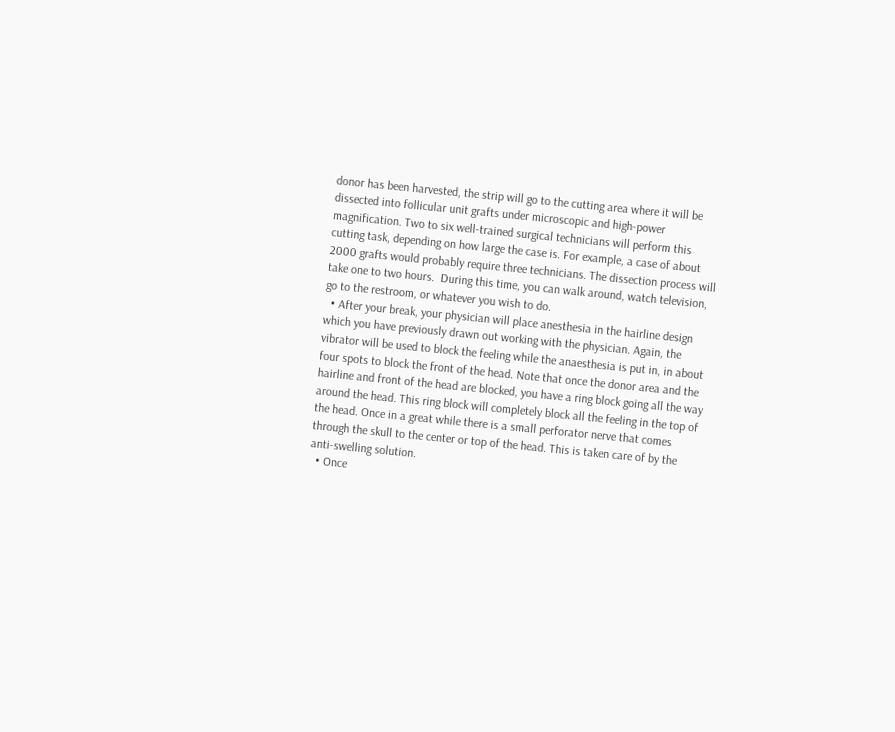donor has been harvested, the strip will go to the cutting area where it will be dissected into follicular unit grafts under microscopic and high-power magnification. Two to six well-trained surgical technicians will perform this cutting task, depending on how large the case is. For example, a case of about 2000 grafts would probably require three technicians. The dissection process will take one to two hours.  During this time, you can walk around, watch television, go to the restroom, or whatever you wish to do.
  • After your break, your physician will place anesthesia in the hairline design which you have previously drawn out working with the physician. Again, the vibrator will be used to block the feeling while the anaesthesia is put in, in about four spots to block the front of the head. Note that once the donor area and the hairline and front of the head are blocked, you have a ring block going all the way around the head. This ring block will completely block all the feeling in the top of the head. Once in a great while there is a small perforator nerve that comes through the skull to the center or top of the head. This is taken care of by the anti-swelling solution.
  • Once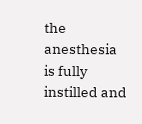the anesthesia is fully instilled and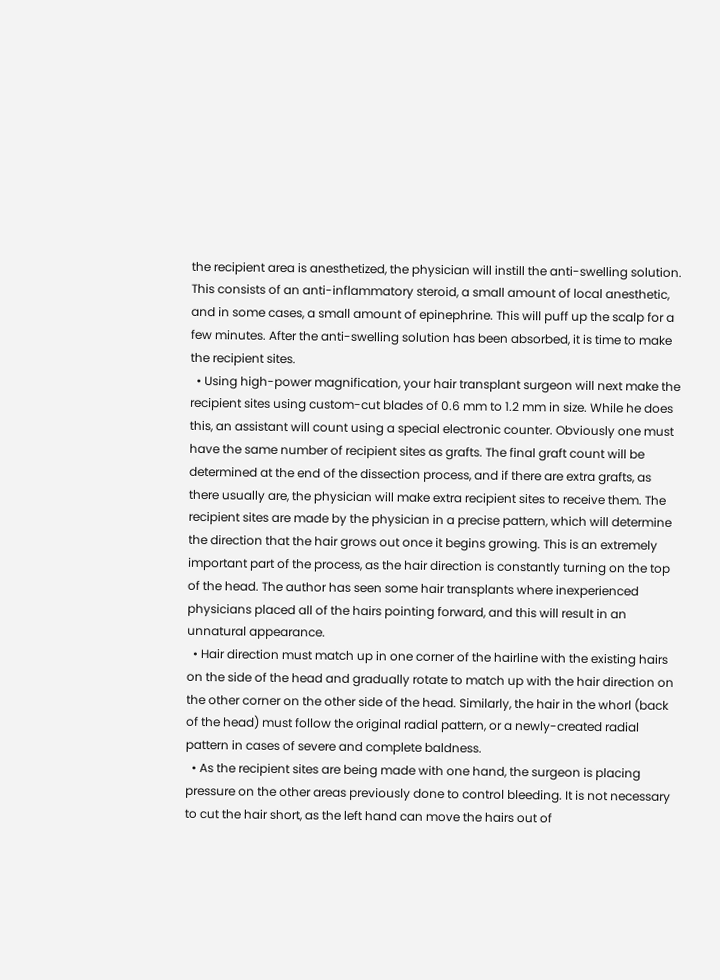the recipient area is anesthetized, the physician will instill the anti-swelling solution. This consists of an anti-inflammatory steroid, a small amount of local anesthetic, and in some cases, a small amount of epinephrine. This will puff up the scalp for a few minutes. After the anti-swelling solution has been absorbed, it is time to make the recipient sites.
  • Using high-power magnification, your hair transplant surgeon will next make the recipient sites using custom-cut blades of 0.6 mm to 1.2 mm in size. While he does this, an assistant will count using a special electronic counter. Obviously one must have the same number of recipient sites as grafts. The final graft count will be determined at the end of the dissection process, and if there are extra grafts, as there usually are, the physician will make extra recipient sites to receive them. The recipient sites are made by the physician in a precise pattern, which will determine the direction that the hair grows out once it begins growing. This is an extremely important part of the process, as the hair direction is constantly turning on the top of the head. The author has seen some hair transplants where inexperienced physicians placed all of the hairs pointing forward, and this will result in an unnatural appearance.
  • Hair direction must match up in one corner of the hairline with the existing hairs on the side of the head and gradually rotate to match up with the hair direction on the other corner on the other side of the head. Similarly, the hair in the whorl (back of the head) must follow the original radial pattern, or a newly-created radial pattern in cases of severe and complete baldness.
  • As the recipient sites are being made with one hand, the surgeon is placing pressure on the other areas previously done to control bleeding. It is not necessary to cut the hair short, as the left hand can move the hairs out of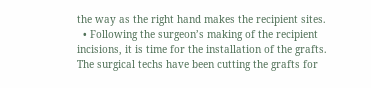the way as the right hand makes the recipient sites.
  • Following the surgeon’s making of the recipient incisions, it is time for the installation of the grafts. The surgical techs have been cutting the grafts for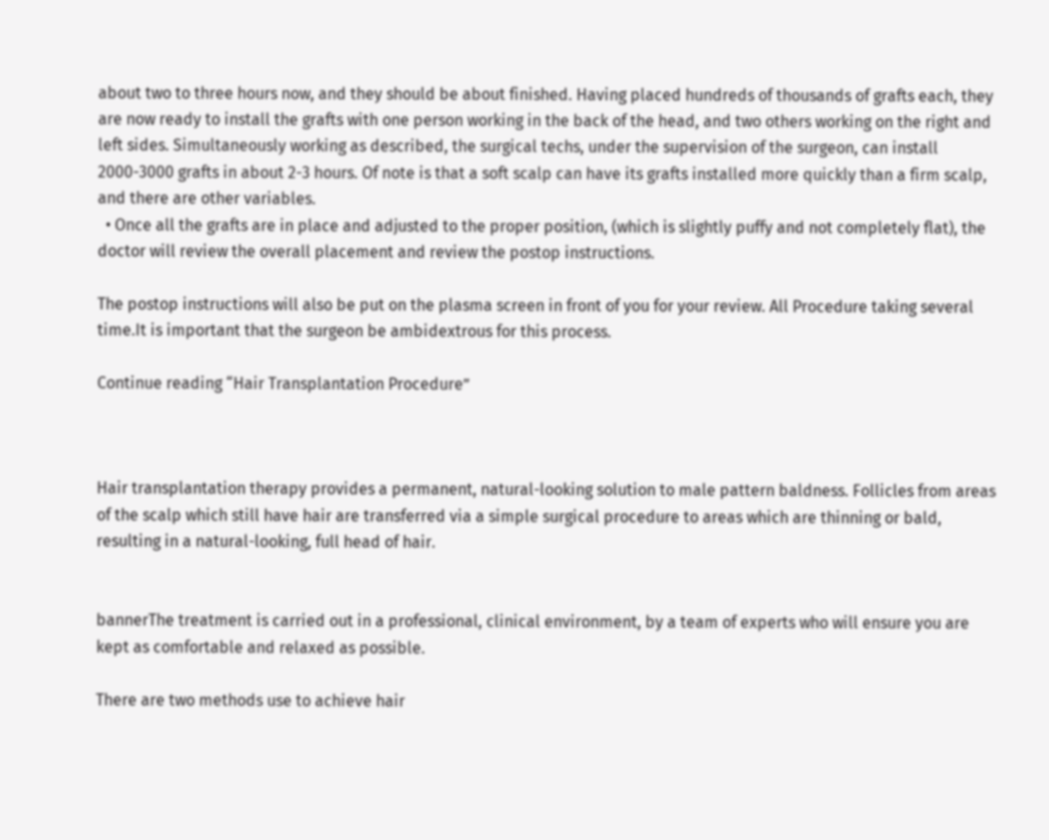about two to three hours now, and they should be about finished. Having placed hundreds of thousands of grafts each, they are now ready to install the grafts with one person working in the back of the head, and two others working on the right and left sides. Simultaneously working as described, the surgical techs, under the supervision of the surgeon, can install 2000-3000 grafts in about 2-3 hours. Of note is that a soft scalp can have its grafts installed more quickly than a firm scalp, and there are other variables.
  • Once all the grafts are in place and adjusted to the proper position, (which is slightly puffy and not completely flat), the doctor will review the overall placement and review the postop instructions.

The postop instructions will also be put on the plasma screen in front of you for your review. All Procedure taking several time.It is important that the surgeon be ambidextrous for this process.

Continue reading “Hair Transplantation Procedure”



Hair transplantation therapy provides a permanent, natural-looking solution to male pattern baldness. Follicles from areas of the scalp which still have hair are transferred via a simple surgical procedure to areas which are thinning or bald, resulting in a natural-looking, full head of hair.


bannerThe treatment is carried out in a professional, clinical environment, by a team of experts who will ensure you are kept as comfortable and relaxed as possible.

There are two methods use to achieve hair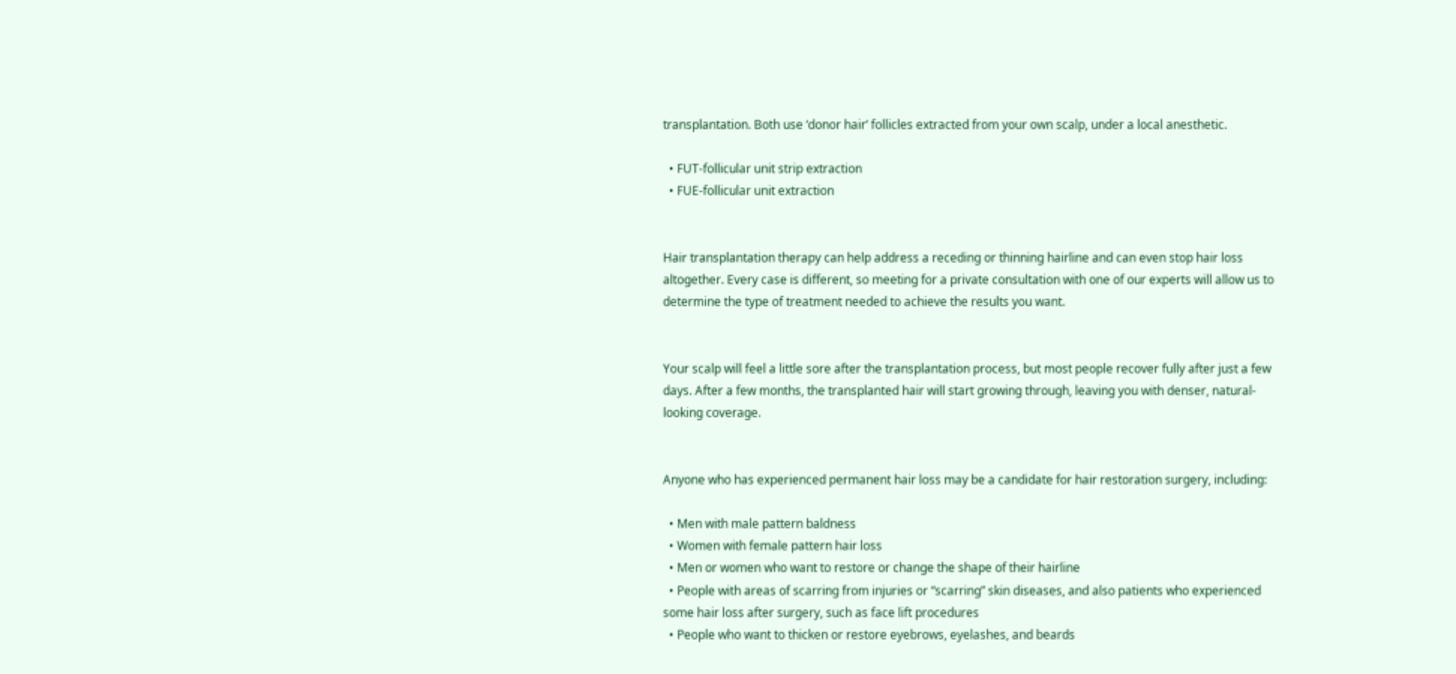transplantation. Both use ‘donor hair’ follicles extracted from your own scalp, under a local anesthetic.

  • FUT-follicular unit strip extraction
  • FUE-follicular unit extraction


Hair transplantation therapy can help address a receding or thinning hairline and can even stop hair loss altogether. Every case is different, so meeting for a private consultation with one of our experts will allow us to determine the type of treatment needed to achieve the results you want.


Your scalp will feel a little sore after the transplantation process, but most people recover fully after just a few days. After a few months, the transplanted hair will start growing through, leaving you with denser, natural-looking coverage.


Anyone who has experienced permanent hair loss may be a candidate for hair restoration surgery, including:

  • Men with male pattern baldness
  • Women with female pattern hair loss
  • Men or women who want to restore or change the shape of their hairline
  • People with areas of scarring from injuries or “scarring” skin diseases, and also patients who experienced some hair loss after surgery, such as face lift procedures
  • People who want to thicken or restore eyebrows, eyelashes, and beards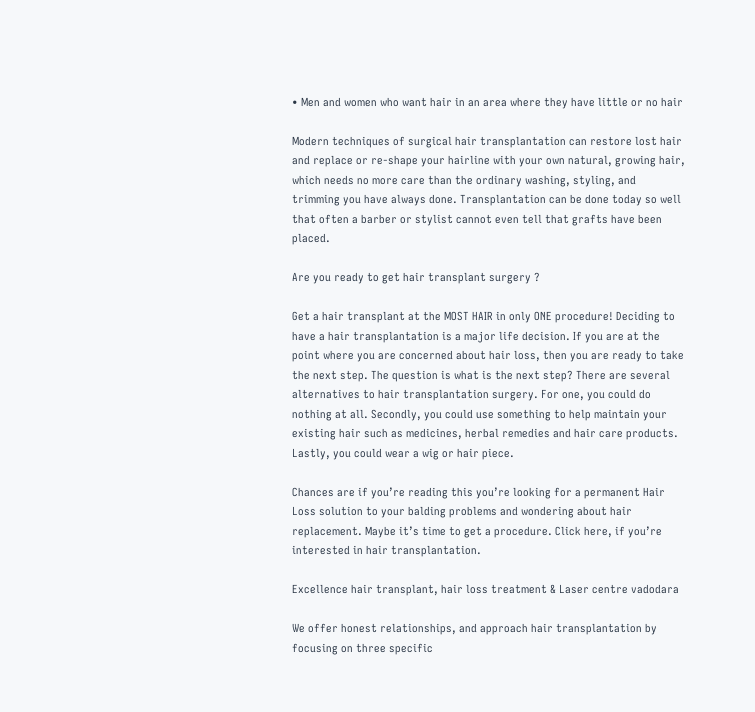• Men and women who want hair in an area where they have little or no hair

Modern techniques of surgical hair transplantation can restore lost hair and replace or re-shape your hairline with your own natural, growing hair, which needs no more care than the ordinary washing, styling, and trimming you have always done. Transplantation can be done today so well that often a barber or stylist cannot even tell that grafts have been placed.

Are you ready to get hair transplant surgery ?

Get a hair transplant at the MOST HAIR in only ONE procedure! Deciding to have a hair transplantation is a major life decision. If you are at the point where you are concerned about hair loss, then you are ready to take the next step. The question is what is the next step? There are several alternatives to hair transplantation surgery. For one, you could do nothing at all. Secondly, you could use something to help maintain your existing hair such as medicines, herbal remedies and hair care products. Lastly, you could wear a wig or hair piece.

Chances are if you’re reading this you’re looking for a permanent Hair Loss solution to your balding problems and wondering about hair replacement. Maybe it’s time to get a procedure. Click here, if you’re interested in hair transplantation.

Excellence hair transplant, hair loss treatment & Laser centre vadodara

We offer honest relationships, and approach hair transplantation by focusing on three specific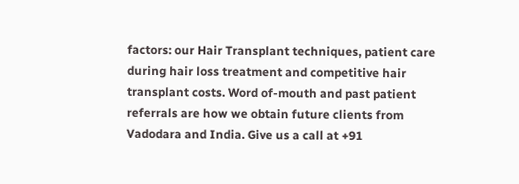factors: our Hair Transplant techniques, patient care during hair loss treatment and competitive hair transplant costs. Word of-mouth and past patient referrals are how we obtain future clients from Vadodara and India. Give us a call at +91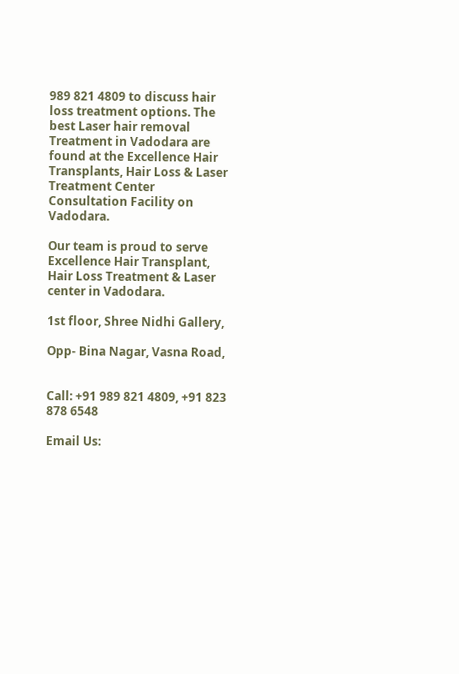989 821 4809 to discuss hair loss treatment options. The best Laser hair removal Treatment in Vadodara are found at the Excellence Hair Transplants, Hair Loss & Laser Treatment Center Consultation Facility on Vadodara.

Our team is proud to serve Excellence Hair Transplant, Hair Loss Treatment & Laser center in Vadodara.

1st floor, Shree Nidhi Gallery,

Opp- Bina Nagar, Vasna Road,


Call: +91 989 821 4809, +91 823 878 6548

Email Us: